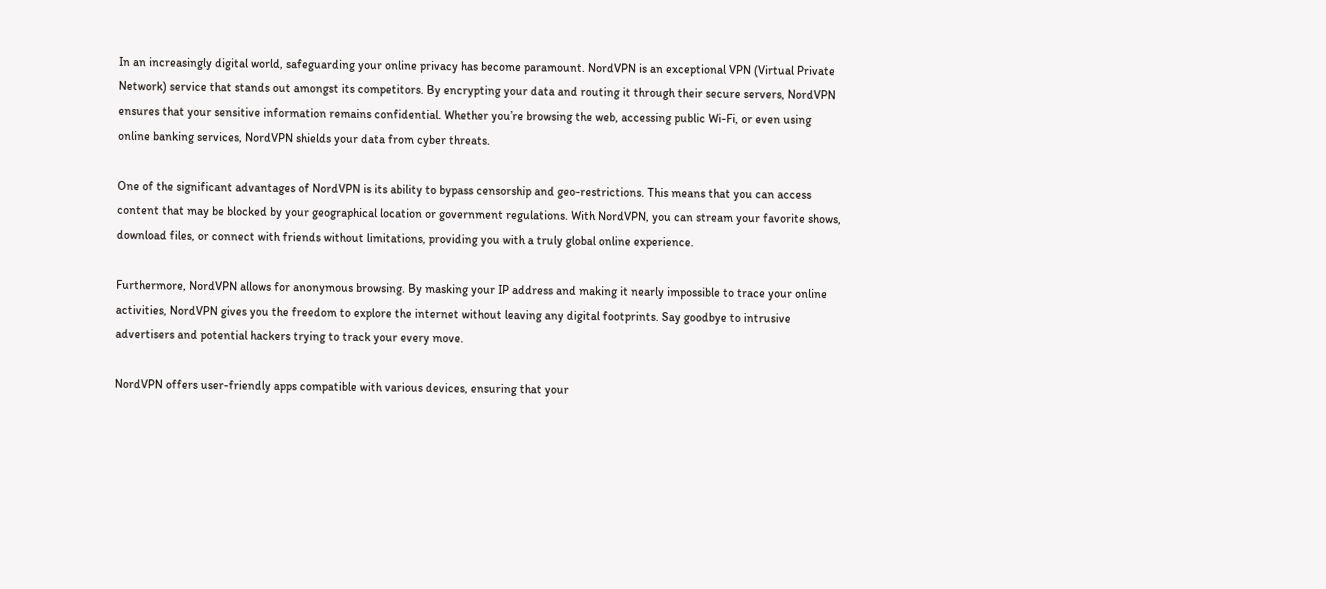In an increasingly digital world, safeguarding your online privacy has become paramount. NordVPN is an exceptional VPN (Virtual Private Network) service that stands out amongst its competitors. By encrypting your data and routing it through their secure servers, NordVPN ensures that your sensitive information remains confidential. Whether you’re browsing the web, accessing public Wi-Fi, or even using online banking services, NordVPN shields your data from cyber threats.

One of the significant advantages of NordVPN is its ability to bypass censorship and geo-restrictions. This means that you can access content that may be blocked by your geographical location or government regulations. With NordVPN, you can stream your favorite shows, download files, or connect with friends without limitations, providing you with a truly global online experience.

Furthermore, NordVPN allows for anonymous browsing. By masking your IP address and making it nearly impossible to trace your online activities, NordVPN gives you the freedom to explore the internet without leaving any digital footprints. Say goodbye to intrusive advertisers and potential hackers trying to track your every move.

NordVPN offers user-friendly apps compatible with various devices, ensuring that your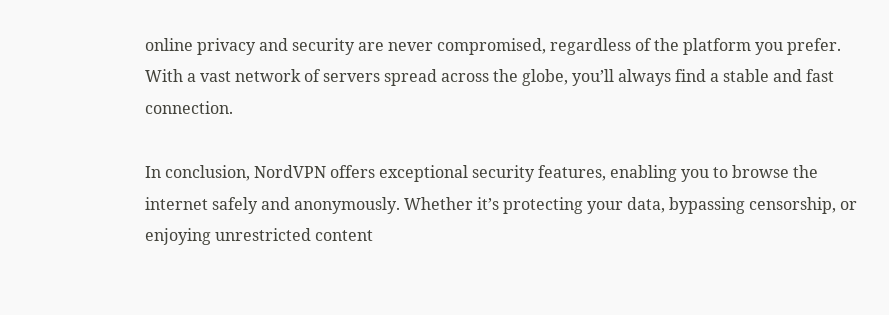online privacy and security are never compromised, regardless of the platform you prefer. With a vast network of servers spread across the globe, you’ll always find a stable and fast connection.

In conclusion, NordVPN offers exceptional security features, enabling you to browse the internet safely and anonymously. Whether it’s protecting your data, bypassing censorship, or enjoying unrestricted content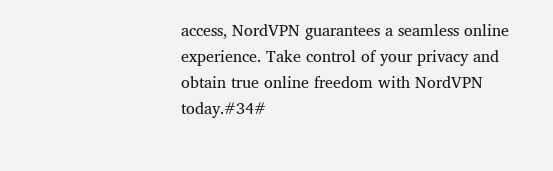access, NordVPN guarantees a seamless online experience. Take control of your privacy and obtain true online freedom with NordVPN today.#34#